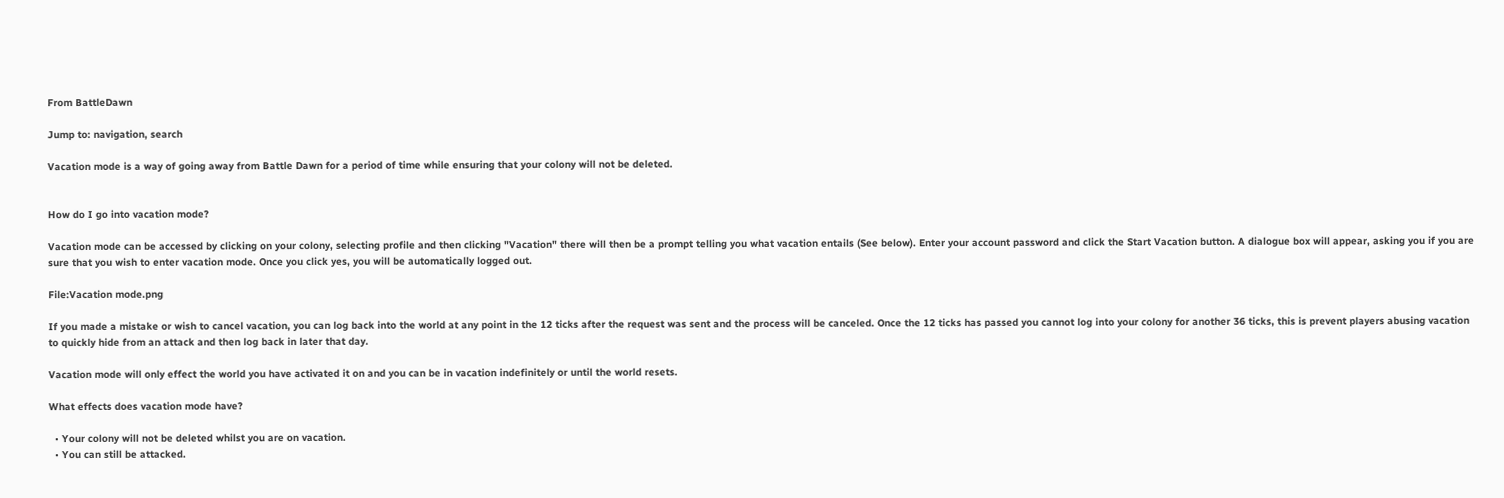From BattleDawn

Jump to: navigation, search

Vacation mode is a way of going away from Battle Dawn for a period of time while ensuring that your colony will not be deleted.


How do I go into vacation mode?

Vacation mode can be accessed by clicking on your colony, selecting profile and then clicking "Vacation" there will then be a prompt telling you what vacation entails (See below). Enter your account password and click the Start Vacation button. A dialogue box will appear, asking you if you are sure that you wish to enter vacation mode. Once you click yes, you will be automatically logged out.

File:Vacation mode.png

If you made a mistake or wish to cancel vacation, you can log back into the world at any point in the 12 ticks after the request was sent and the process will be canceled. Once the 12 ticks has passed you cannot log into your colony for another 36 ticks, this is prevent players abusing vacation to quickly hide from an attack and then log back in later that day.

Vacation mode will only effect the world you have activated it on and you can be in vacation indefinitely or until the world resets.

What effects does vacation mode have?

  • Your colony will not be deleted whilst you are on vacation.
  • You can still be attacked.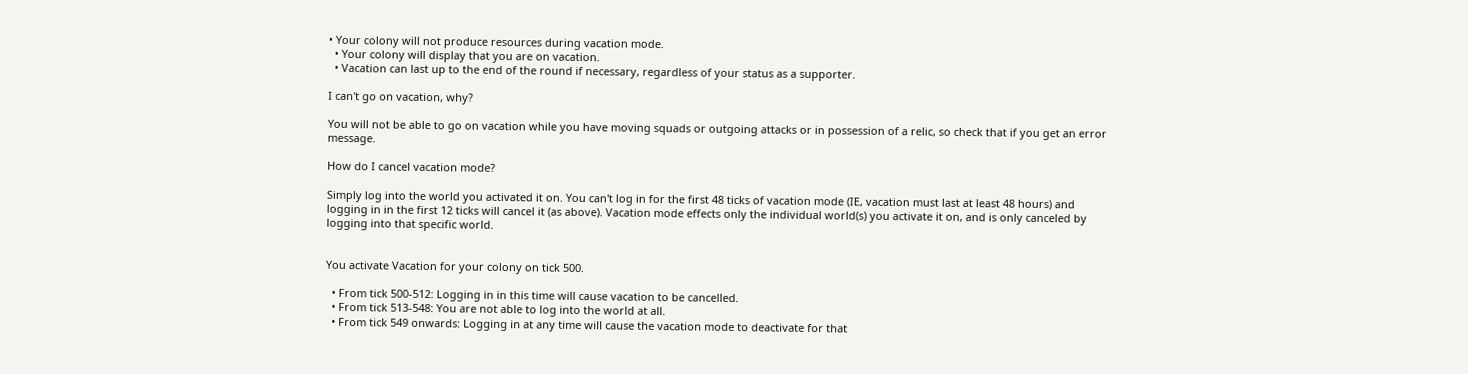• Your colony will not produce resources during vacation mode.
  • Your colony will display that you are on vacation.
  • Vacation can last up to the end of the round if necessary, regardless of your status as a supporter.

I can't go on vacation, why?

You will not be able to go on vacation while you have moving squads or outgoing attacks or in possession of a relic, so check that if you get an error message.

How do I cancel vacation mode?

Simply log into the world you activated it on. You can't log in for the first 48 ticks of vacation mode (IE, vacation must last at least 48 hours) and logging in in the first 12 ticks will cancel it (as above). Vacation mode effects only the individual world(s) you activate it on, and is only canceled by logging into that specific world.


You activate Vacation for your colony on tick 500.

  • From tick 500-512: Logging in in this time will cause vacation to be cancelled.
  • From tick 513-548: You are not able to log into the world at all.
  • From tick 549 onwards: Logging in at any time will cause the vacation mode to deactivate for that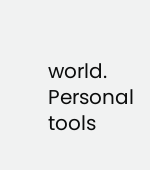world.
Personal tools